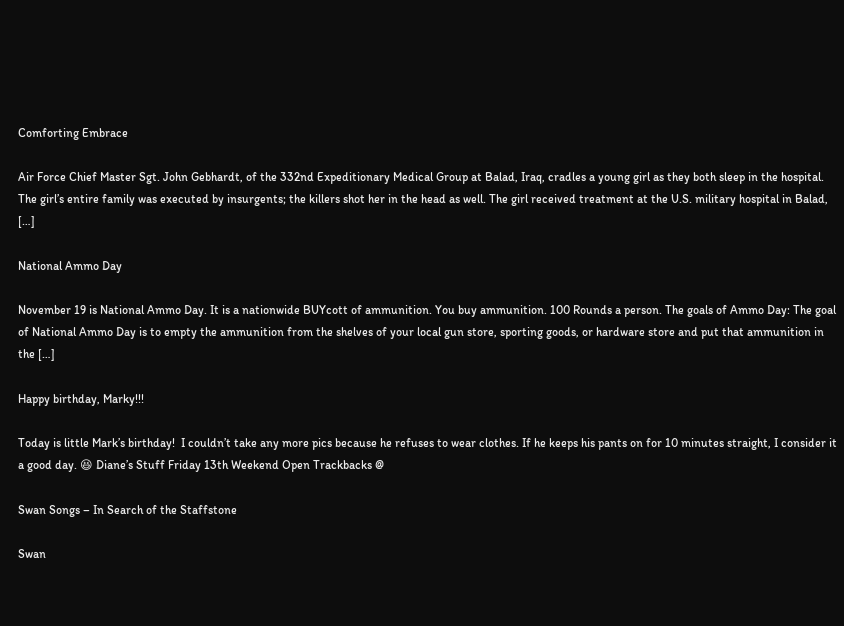Comforting Embrace

Air Force Chief Master Sgt. John Gebhardt, of the 332nd Expeditionary Medical Group at Balad, Iraq, cradles a young girl as they both sleep in the hospital. The girl’s entire family was executed by insurgents; the killers shot her in the head as well. The girl received treatment at the U.S. military hospital in Balad, […]

National Ammo Day

November 19 is National Ammo Day. It is a nationwide BUYcott of ammunition. You buy ammunition. 100 Rounds a person. The goals of Ammo Day: The goal of National Ammo Day is to empty the ammunition from the shelves of your local gun store, sporting goods, or hardware store and put that ammunition in the […]

Happy birthday, Marky!!!

Today is little Mark’s birthday!  I couldn’t take any more pics because he refuses to wear clothes. If he keeps his pants on for 10 minutes straight, I consider it a good day. 😆 Diane’s Stuff Friday 13th Weekend Open Trackbacks @

Swan Songs – In Search of the Staffstone

Swan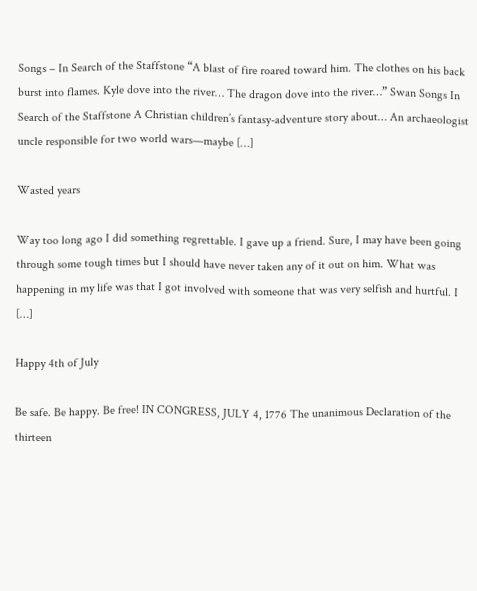Songs – In Search of the Staffstone “A blast of fire roared toward him. The clothes on his back burst into flames. Kyle dove into the river… The dragon dove into the river…” Swan Songs In Search of the Staffstone A Christian children’s fantasy-adventure story about… An archaeologist uncle responsible for two world wars—maybe […]

Wasted years

Way too long ago I did something regrettable. I gave up a friend. Sure, I may have been going through some tough times but I should have never taken any of it out on him. What was happening in my life was that I got involved with someone that was very selfish and hurtful. I […]

Happy 4th of July

Be safe. Be happy. Be free! IN CONGRESS, JULY 4, 1776 The unanimous Declaration of the thirteen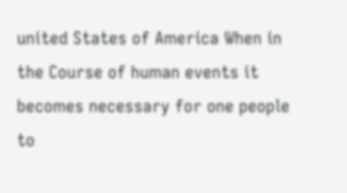united States of America When in the Course of human events it becomes necessary for one people to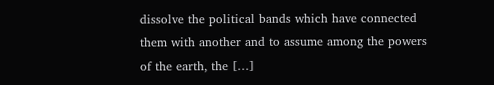dissolve the political bands which have connected them with another and to assume among the powers of the earth, the […]